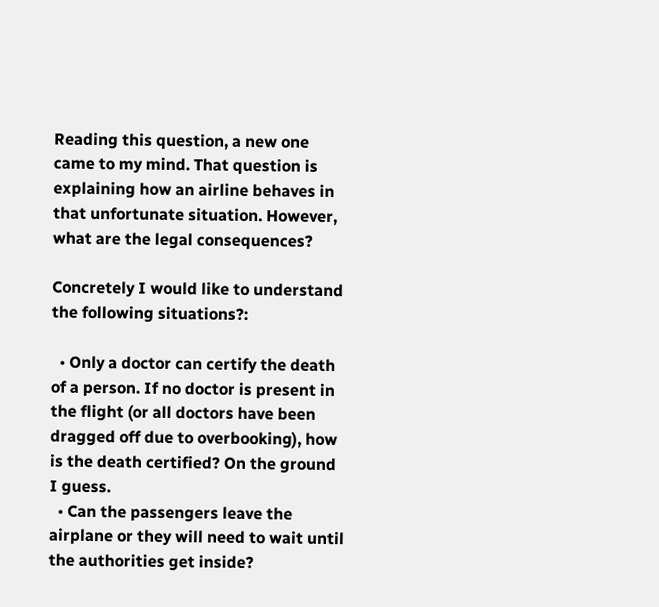Reading this question, a new one came to my mind. That question is explaining how an airline behaves in that unfortunate situation. However, what are the legal consequences?

Concretely I would like to understand the following situations?:

  • Only a doctor can certify the death of a person. If no doctor is present in the flight (or all doctors have been dragged off due to overbooking), how is the death certified? On the ground I guess.
  • Can the passengers leave the airplane or they will need to wait until the authorities get inside?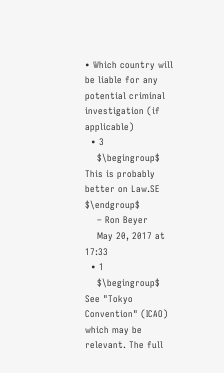• Which country will be liable for any potential criminal investigation (if applicable)
  • 3
    $\begingroup$ This is probably better on Law.SE $\endgroup$
    – Ron Beyer
    May 20, 2017 at 17:33
  • 1
    $\begingroup$ See "Tokyo Convention" (ICAO) which may be relevant. The full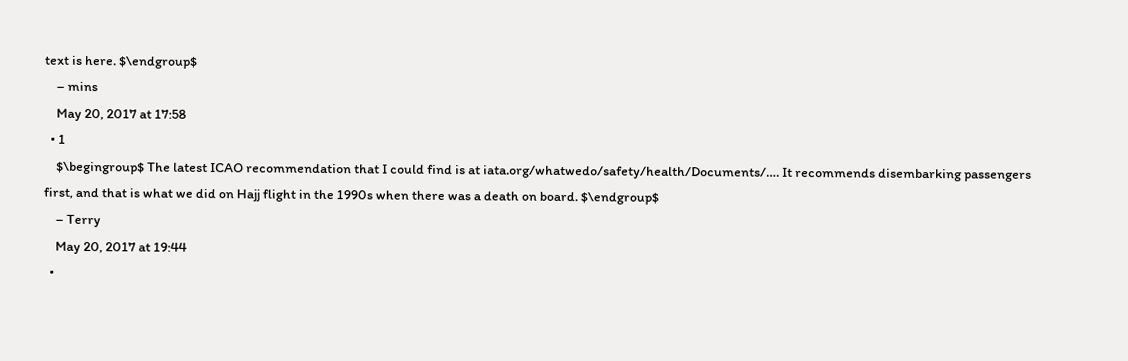text is here. $\endgroup$
    – mins
    May 20, 2017 at 17:58
  • 1
    $\begingroup$ The latest ICAO recommendation that I could find is at iata.org/whatwedo/safety/health/Documents/…. It recommends disembarking passengers first, and that is what we did on Hajj flight in the 1990s when there was a death on board. $\endgroup$
    – Terry
    May 20, 2017 at 19:44
  •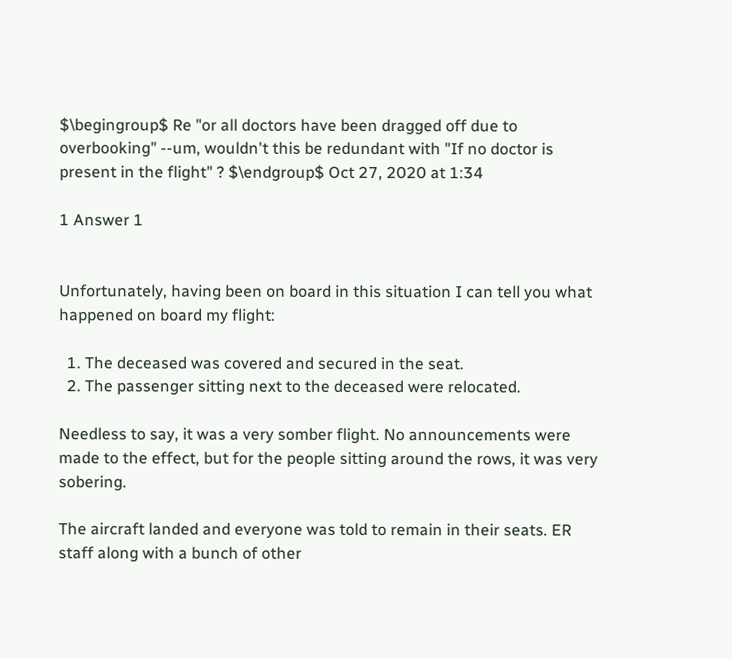$\begingroup$ Re "or all doctors have been dragged off due to overbooking" --um, wouldn't this be redundant with "If no doctor is present in the flight" ? $\endgroup$ Oct 27, 2020 at 1:34

1 Answer 1


Unfortunately, having been on board in this situation I can tell you what happened on board my flight:

  1. The deceased was covered and secured in the seat.
  2. The passenger sitting next to the deceased were relocated.

Needless to say, it was a very somber flight. No announcements were made to the effect, but for the people sitting around the rows, it was very sobering.

The aircraft landed and everyone was told to remain in their seats. ER staff along with a bunch of other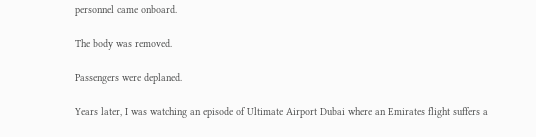personnel came onboard.

The body was removed.

Passengers were deplaned.

Years later, I was watching an episode of Ultimate Airport Dubai where an Emirates flight suffers a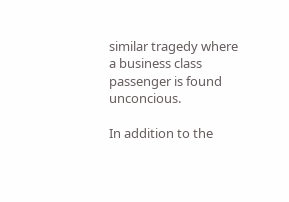similar tragedy where a business class passenger is found unconcious.

In addition to the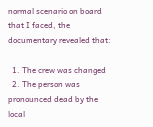normal scenario on board that I faced, the documentary revealed that:

  1. The crew was changed
  2. The person was pronounced dead by the local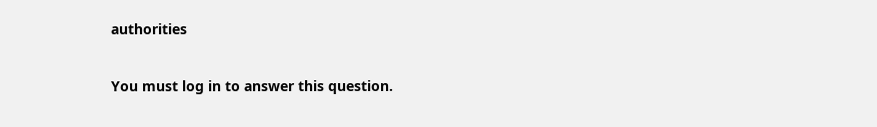authorities

You must log in to answer this question.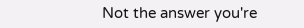Not the answer you're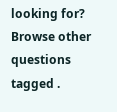looking for? Browse other questions tagged .